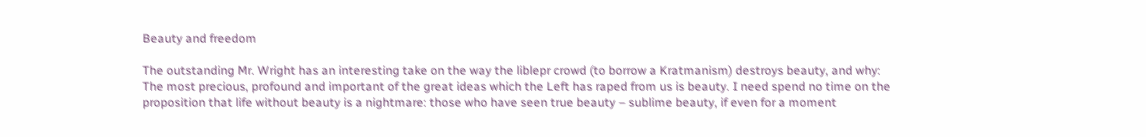Beauty and freedom

The outstanding Mr. Wright has an interesting take on the way the liblepr crowd (to borrow a Kratmanism) destroys beauty, and why:
The most precious, profound and important of the great ideas which the Left has raped from us is beauty. I need spend no time on the proposition that life without beauty is a nightmare: those who have seen true beauty – sublime beauty, if even for a moment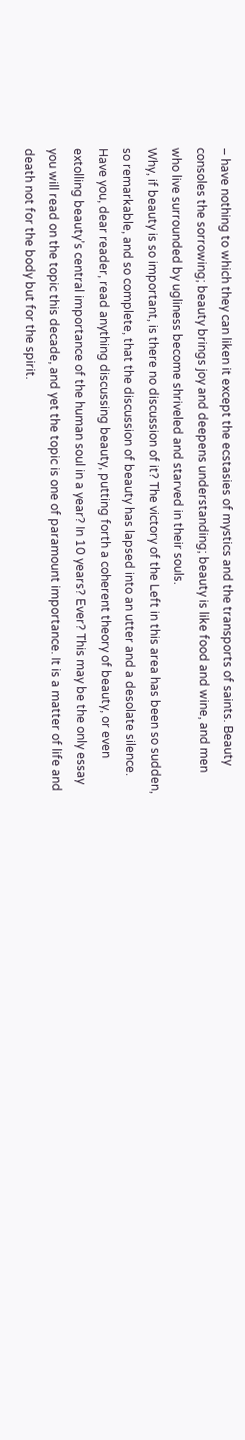– have nothing to which they can liken it except the ecstasies of mystics and the transports of saints. Beauty consoles the sorrowing; beauty brings joy and deepens understanding; beauty is like food and wine, and men who live surrounded by ugliness become shriveled and starved in their souls.
Why, if beauty is so important, is there no discussion of it? The victory of the Left in this area has been so sudden, so remarkable, and so complete, that the discussion of beauty has lapsed into an utter and a desolate silence. Have you, dear reader, read anything discussing beauty, putting forth a coherent theory of beauty, or even extolling beauty’s central importance of the human soul in a year? In 10 years? Ever? This may be the only essay you will read on the topic this decade, and yet the topic is one of paramount importance. It is a matter of life and death not for the body but for the spirit.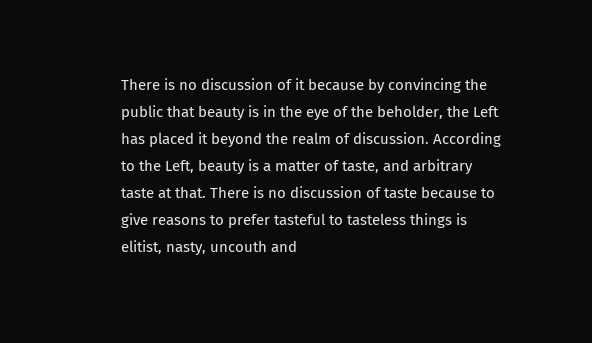There is no discussion of it because by convincing the public that beauty is in the eye of the beholder, the Left has placed it beyond the realm of discussion. According to the Left, beauty is a matter of taste, and arbitrary taste at that. There is no discussion of taste because to give reasons to prefer tasteful to tasteless things is elitist, nasty, uncouth and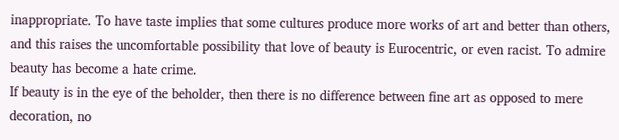inappropriate. To have taste implies that some cultures produce more works of art and better than others, and this raises the uncomfortable possibility that love of beauty is Eurocentric, or even racist. To admire beauty has become a hate crime.
If beauty is in the eye of the beholder, then there is no difference between fine art as opposed to mere decoration, no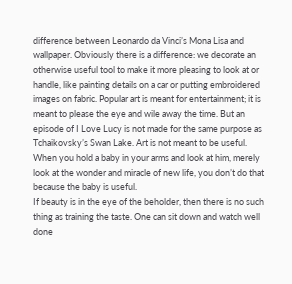difference between Leonardo da Vinci’s Mona Lisa and wallpaper. Obviously there is a difference: we decorate an otherwise useful tool to make it more pleasing to look at or handle, like painting details on a car or putting embroidered images on fabric. Popular art is meant for entertainment; it is meant to please the eye and wile away the time. But an episode of I Love Lucy is not made for the same purpose as Tchaikovsky’s Swan Lake. Art is not meant to be useful. When you hold a baby in your arms and look at him, merely look at the wonder and miracle of new life, you don’t do that because the baby is useful.
If beauty is in the eye of the beholder, then there is no such thing as training the taste. One can sit down and watch well done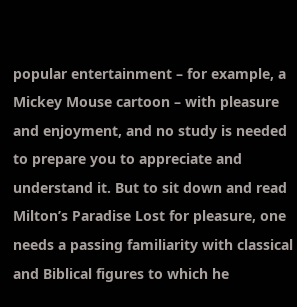popular entertainment – for example, a Mickey Mouse cartoon – with pleasure and enjoyment, and no study is needed to prepare you to appreciate and understand it. But to sit down and read Milton’s Paradise Lost for pleasure, one needs a passing familiarity with classical and Biblical figures to which he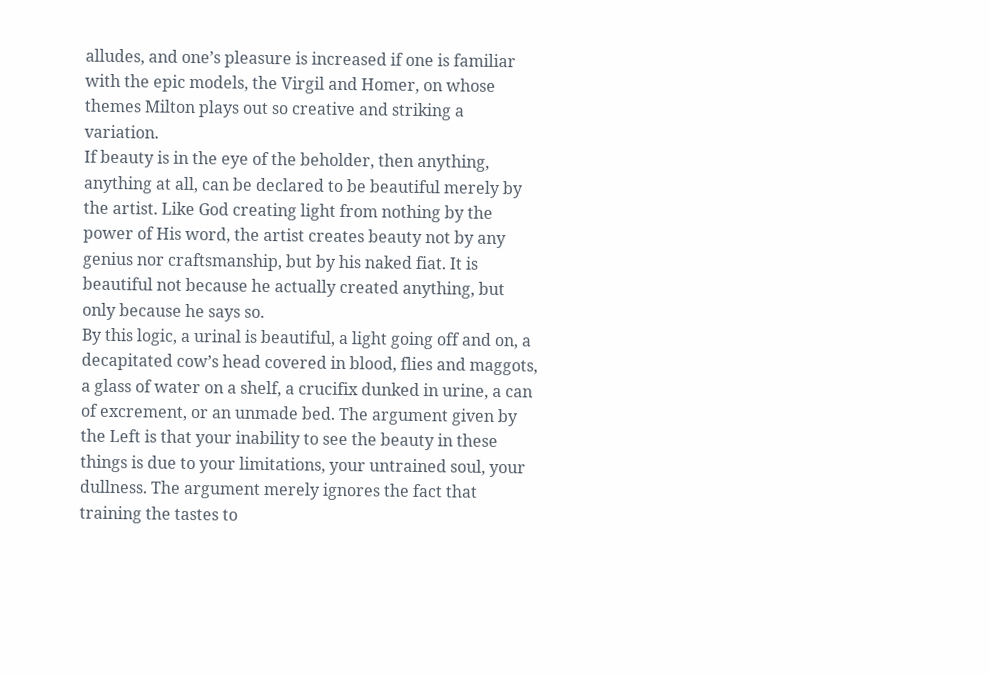alludes, and one’s pleasure is increased if one is familiar with the epic models, the Virgil and Homer, on whose themes Milton plays out so creative and striking a variation.
If beauty is in the eye of the beholder, then anything, anything at all, can be declared to be beautiful merely by the artist. Like God creating light from nothing by the power of His word, the artist creates beauty not by any genius nor craftsmanship, but by his naked fiat. It is beautiful not because he actually created anything, but only because he says so.
By this logic, a urinal is beautiful, a light going off and on, a decapitated cow’s head covered in blood, flies and maggots, a glass of water on a shelf, a crucifix dunked in urine, a can of excrement, or an unmade bed. The argument given by the Left is that your inability to see the beauty in these things is due to your limitations, your untrained soul, your dullness. The argument merely ignores the fact that training the tastes to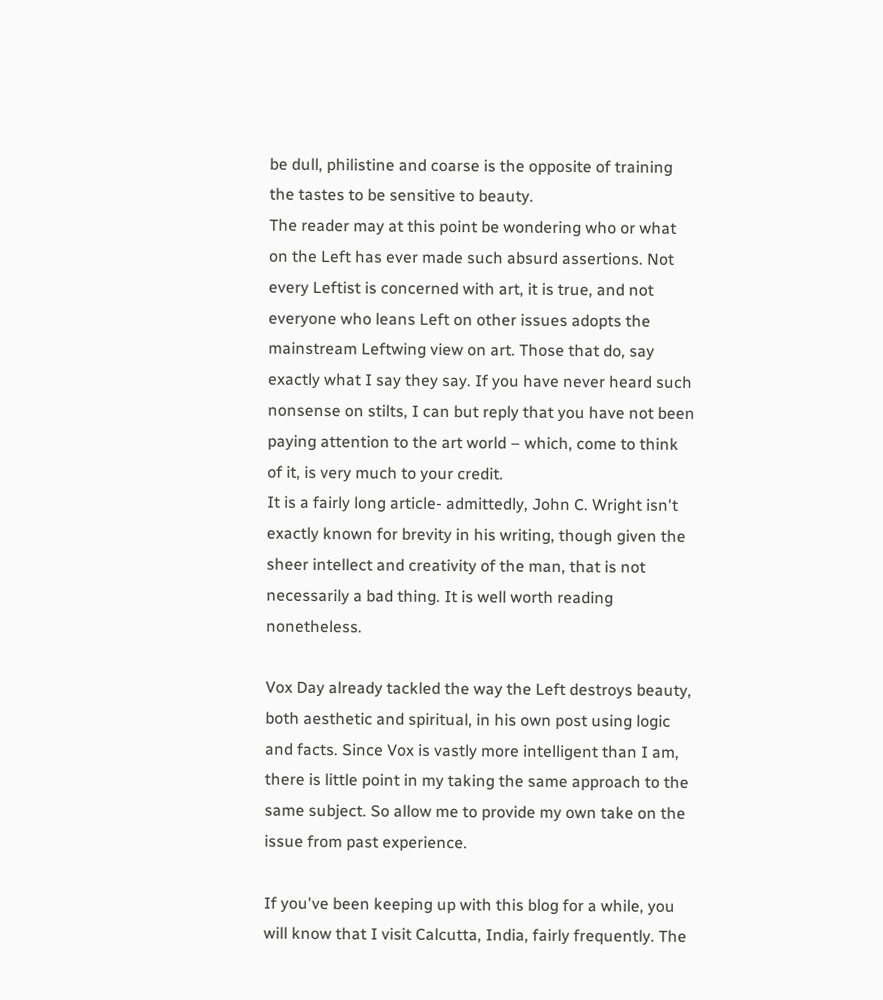be dull, philistine and coarse is the opposite of training the tastes to be sensitive to beauty.
The reader may at this point be wondering who or what on the Left has ever made such absurd assertions. Not every Leftist is concerned with art, it is true, and not everyone who leans Left on other issues adopts the mainstream Leftwing view on art. Those that do, say exactly what I say they say. If you have never heard such nonsense on stilts, I can but reply that you have not been paying attention to the art world – which, come to think of it, is very much to your credit.
It is a fairly long article- admittedly, John C. Wright isn't exactly known for brevity in his writing, though given the sheer intellect and creativity of the man, that is not necessarily a bad thing. It is well worth reading nonetheless.

Vox Day already tackled the way the Left destroys beauty, both aesthetic and spiritual, in his own post using logic and facts. Since Vox is vastly more intelligent than I am, there is little point in my taking the same approach to the same subject. So allow me to provide my own take on the issue from past experience.

If you've been keeping up with this blog for a while, you will know that I visit Calcutta, India, fairly frequently. The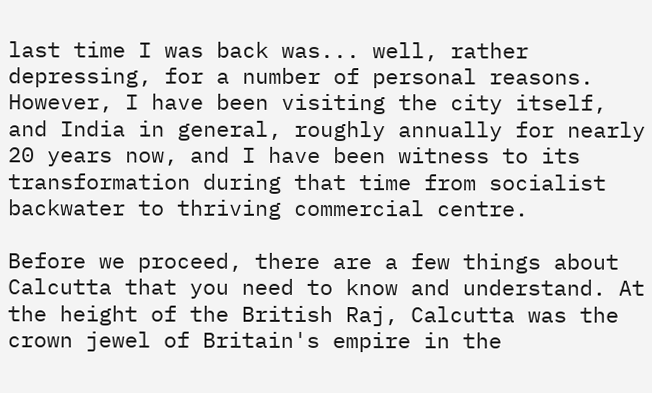last time I was back was... well, rather depressing, for a number of personal reasons. However, I have been visiting the city itself, and India in general, roughly annually for nearly 20 years now, and I have been witness to its transformation during that time from socialist backwater to thriving commercial centre.

Before we proceed, there are a few things about Calcutta that you need to know and understand. At the height of the British Raj, Calcutta was the crown jewel of Britain's empire in the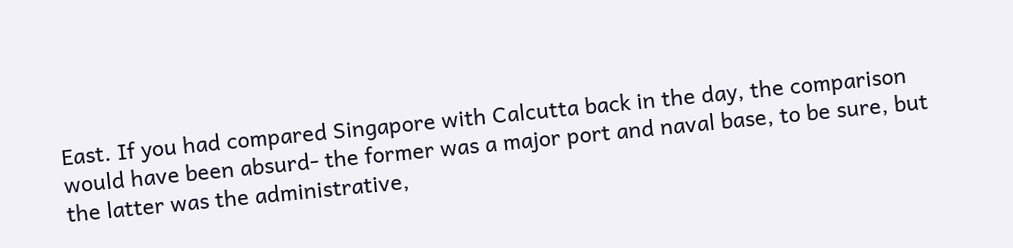East. If you had compared Singapore with Calcutta back in the day, the comparison would have been absurd- the former was a major port and naval base, to be sure, but the latter was the administrative,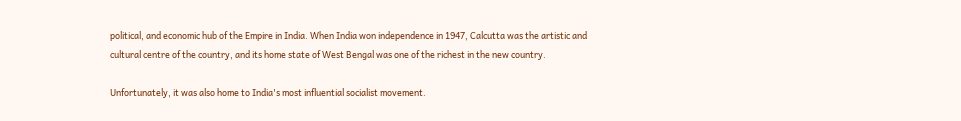political, and economic hub of the Empire in India. When India won independence in 1947, Calcutta was the artistic and cultural centre of the country, and its home state of West Bengal was one of the richest in the new country.

Unfortunately, it was also home to India's most influential socialist movement.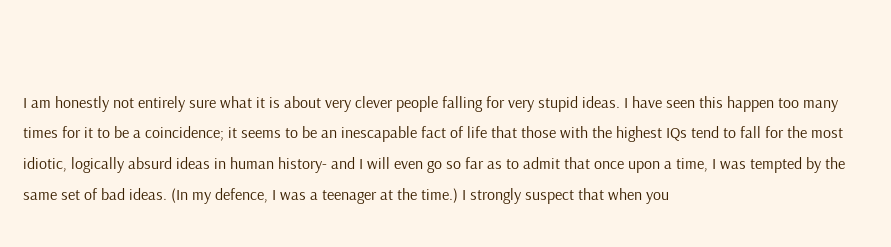I am honestly not entirely sure what it is about very clever people falling for very stupid ideas. I have seen this happen too many times for it to be a coincidence; it seems to be an inescapable fact of life that those with the highest IQs tend to fall for the most idiotic, logically absurd ideas in human history- and I will even go so far as to admit that once upon a time, I was tempted by the same set of bad ideas. (In my defence, I was a teenager at the time.) I strongly suspect that when you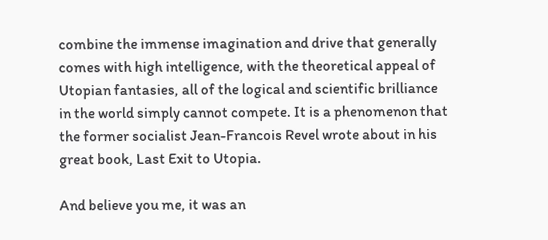combine the immense imagination and drive that generally comes with high intelligence, with the theoretical appeal of Utopian fantasies, all of the logical and scientific brilliance in the world simply cannot compete. It is a phenomenon that the former socialist Jean-Francois Revel wrote about in his great book, Last Exit to Utopia.

And believe you me, it was an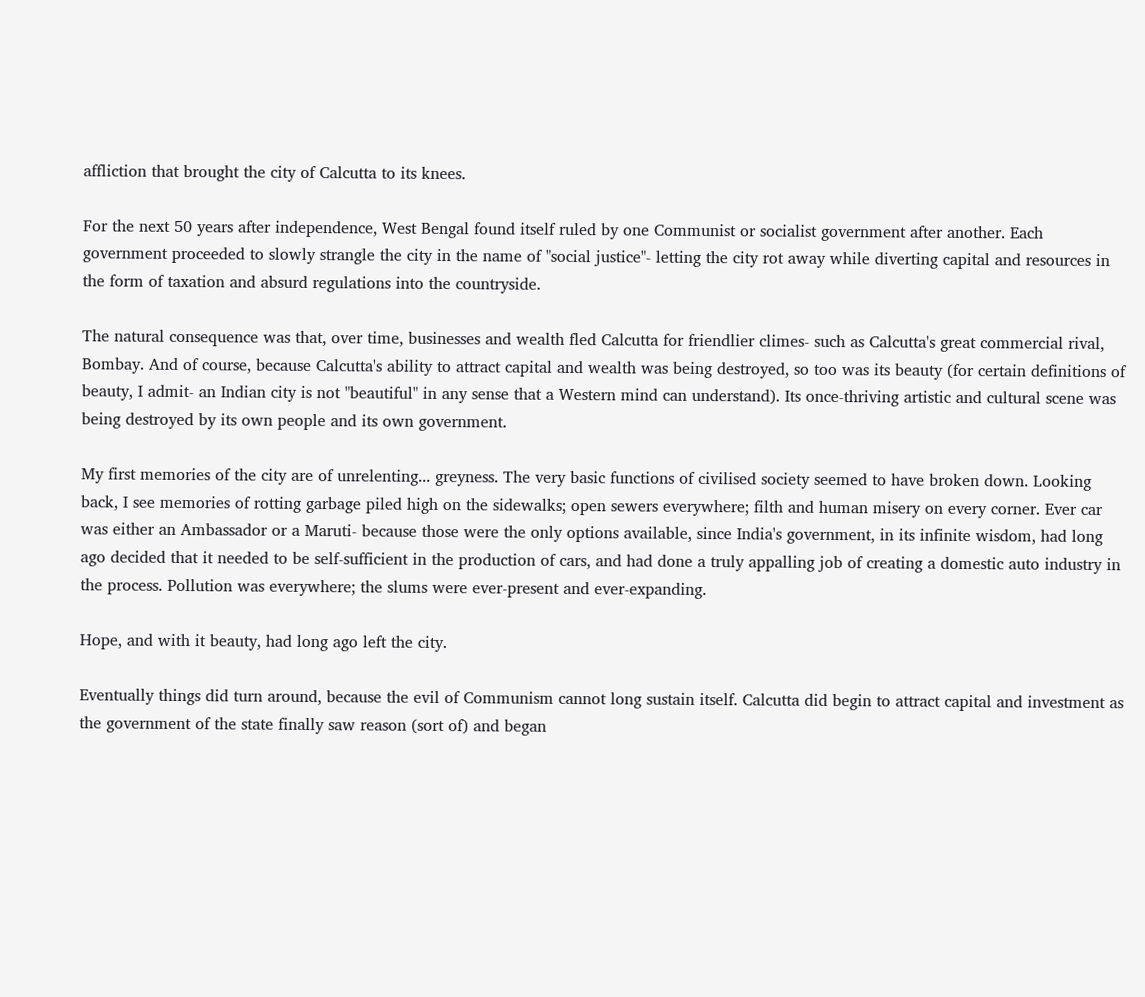affliction that brought the city of Calcutta to its knees.

For the next 50 years after independence, West Bengal found itself ruled by one Communist or socialist government after another. Each government proceeded to slowly strangle the city in the name of "social justice"- letting the city rot away while diverting capital and resources in the form of taxation and absurd regulations into the countryside.

The natural consequence was that, over time, businesses and wealth fled Calcutta for friendlier climes- such as Calcutta's great commercial rival, Bombay. And of course, because Calcutta's ability to attract capital and wealth was being destroyed, so too was its beauty (for certain definitions of beauty, I admit- an Indian city is not "beautiful" in any sense that a Western mind can understand). Its once-thriving artistic and cultural scene was being destroyed by its own people and its own government.

My first memories of the city are of unrelenting... greyness. The very basic functions of civilised society seemed to have broken down. Looking back, I see memories of rotting garbage piled high on the sidewalks; open sewers everywhere; filth and human misery on every corner. Ever car was either an Ambassador or a Maruti- because those were the only options available, since India's government, in its infinite wisdom, had long ago decided that it needed to be self-sufficient in the production of cars, and had done a truly appalling job of creating a domestic auto industry in the process. Pollution was everywhere; the slums were ever-present and ever-expanding.

Hope, and with it beauty, had long ago left the city.

Eventually things did turn around, because the evil of Communism cannot long sustain itself. Calcutta did begin to attract capital and investment as the government of the state finally saw reason (sort of) and began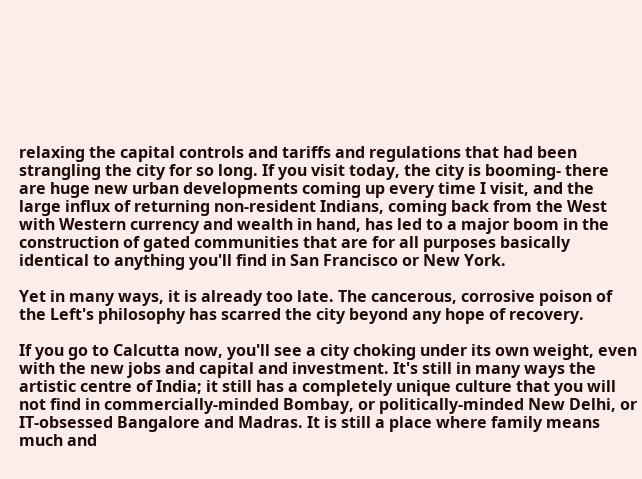relaxing the capital controls and tariffs and regulations that had been strangling the city for so long. If you visit today, the city is booming- there are huge new urban developments coming up every time I visit, and the large influx of returning non-resident Indians, coming back from the West with Western currency and wealth in hand, has led to a major boom in the construction of gated communities that are for all purposes basically identical to anything you'll find in San Francisco or New York.

Yet in many ways, it is already too late. The cancerous, corrosive poison of the Left's philosophy has scarred the city beyond any hope of recovery.

If you go to Calcutta now, you'll see a city choking under its own weight, even with the new jobs and capital and investment. It's still in many ways the artistic centre of India; it still has a completely unique culture that you will not find in commercially-minded Bombay, or politically-minded New Delhi, or IT-obsessed Bangalore and Madras. It is still a place where family means much and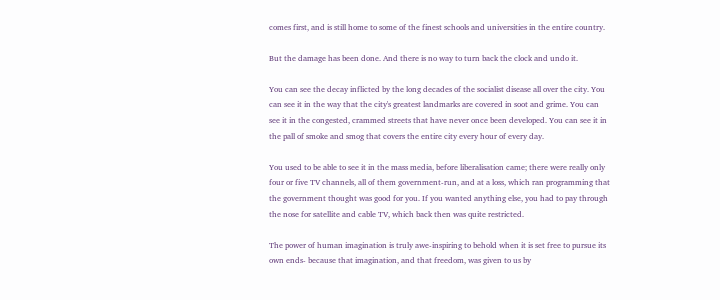comes first, and is still home to some of the finest schools and universities in the entire country.

But the damage has been done. And there is no way to turn back the clock and undo it.

You can see the decay inflicted by the long decades of the socialist disease all over the city. You can see it in the way that the city's greatest landmarks are covered in soot and grime. You can see it in the congested, crammed streets that have never once been developed. You can see it in the pall of smoke and smog that covers the entire city every hour of every day.

You used to be able to see it in the mass media, before liberalisation came; there were really only four or five TV channels, all of them government-run, and at a loss, which ran programming that the government thought was good for you. If you wanted anything else, you had to pay through the nose for satellite and cable TV, which back then was quite restricted.

The power of human imagination is truly awe-inspiring to behold when it is set free to pursue its own ends- because that imagination, and that freedom, was given to us by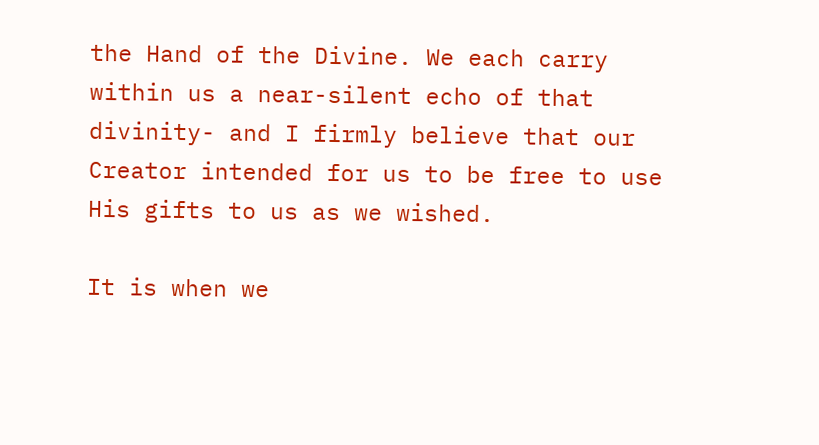the Hand of the Divine. We each carry within us a near-silent echo of that divinity- and I firmly believe that our Creator intended for us to be free to use His gifts to us as we wished.

It is when we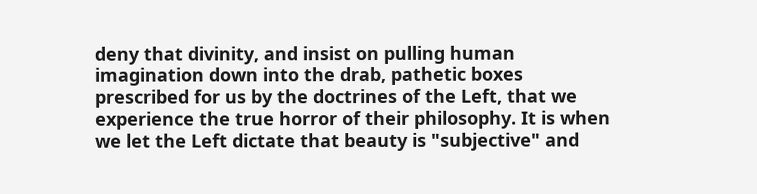deny that divinity, and insist on pulling human imagination down into the drab, pathetic boxes prescribed for us by the doctrines of the Left, that we experience the true horror of their philosophy. It is when we let the Left dictate that beauty is "subjective" and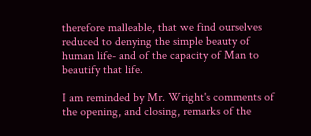therefore malleable, that we find ourselves reduced to denying the simple beauty of human life- and of the capacity of Man to beautify that life.

I am reminded by Mr. Wright's comments of the opening, and closing, remarks of the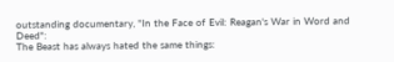outstanding documentary, "In the Face of Evil: Reagan's War in Word and Deed":
The Beast has always hated the same things: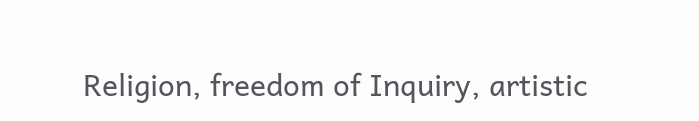Religion, freedom of Inquiry, artistic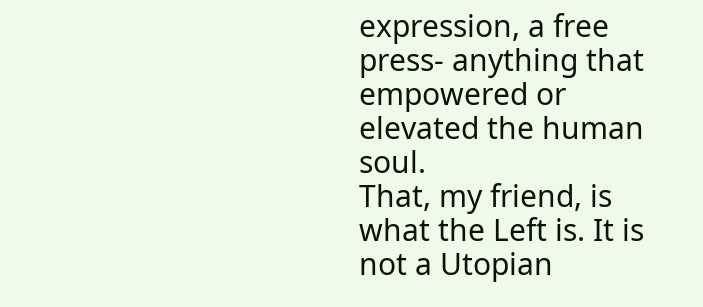expression, a free press- anything that empowered or elevated the human soul.
That, my friend, is what the Left is. It is not a Utopian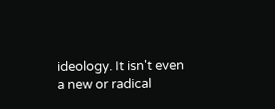ideology. It isn't even a new or radical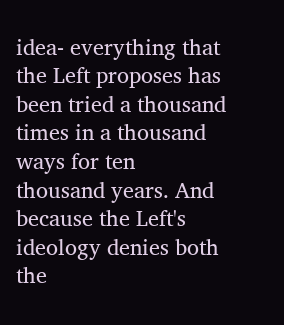idea- everything that the Left proposes has been tried a thousand times in a thousand ways for ten thousand years. And because the Left's ideology denies both the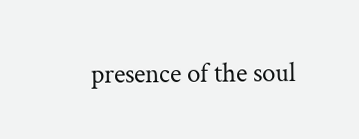presence of the soul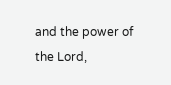and the power of the Lord,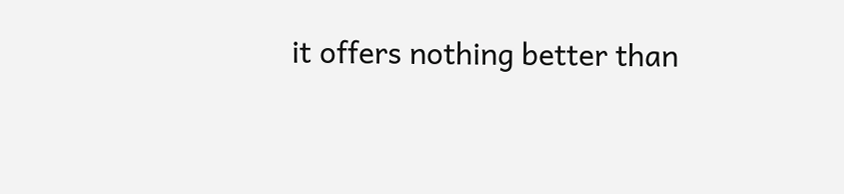it offers nothing better than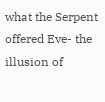what the Serpent offered Eve- the illusion of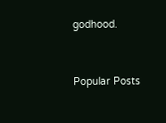godhood.


Popular Posts